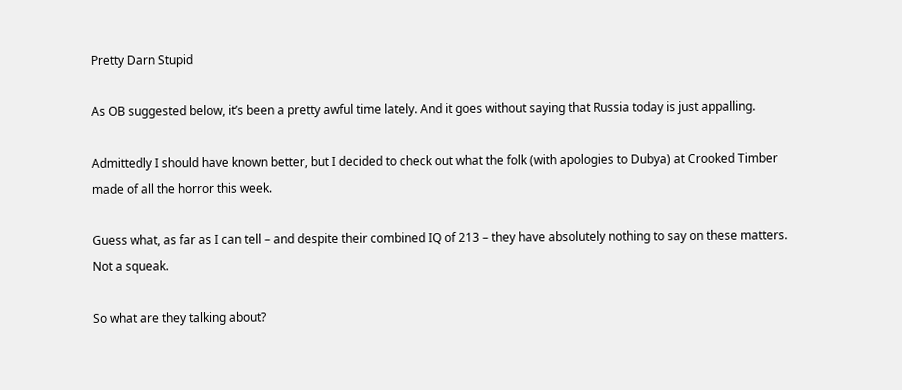Pretty Darn Stupid

As OB suggested below, it’s been a pretty awful time lately. And it goes without saying that Russia today is just appalling.

Admittedly I should have known better, but I decided to check out what the folk (with apologies to Dubya) at Crooked Timber made of all the horror this week.

Guess what, as far as I can tell – and despite their combined IQ of 213 – they have absolutely nothing to say on these matters. Not a squeak.

So what are they talking about?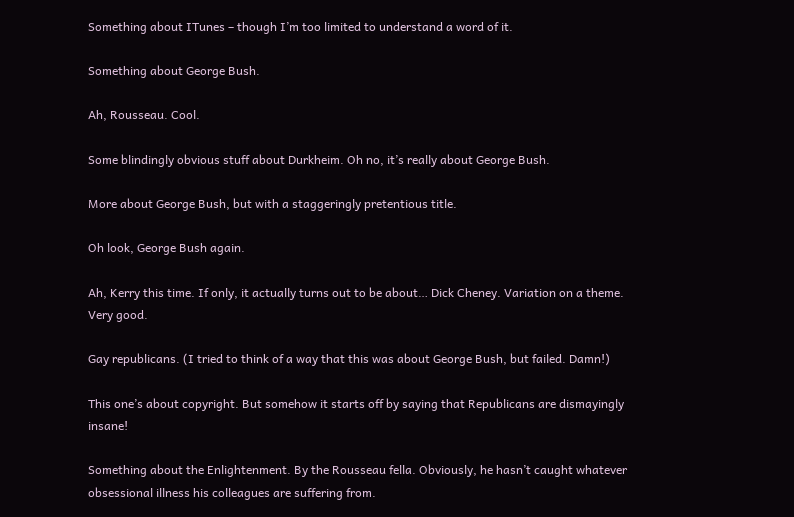Something about ITunes – though I’m too limited to understand a word of it.

Something about George Bush.

Ah, Rousseau. Cool.

Some blindingly obvious stuff about Durkheim. Oh no, it’s really about George Bush.

More about George Bush, but with a staggeringly pretentious title.

Oh look, George Bush again.

Ah, Kerry this time. If only, it actually turns out to be about… Dick Cheney. Variation on a theme. Very good.

Gay republicans. (I tried to think of a way that this was about George Bush, but failed. Damn!)

This one’s about copyright. But somehow it starts off by saying that Republicans are dismayingly insane!

Something about the Enlightenment. By the Rousseau fella. Obviously, he hasn’t caught whatever obsessional illness his colleagues are suffering from.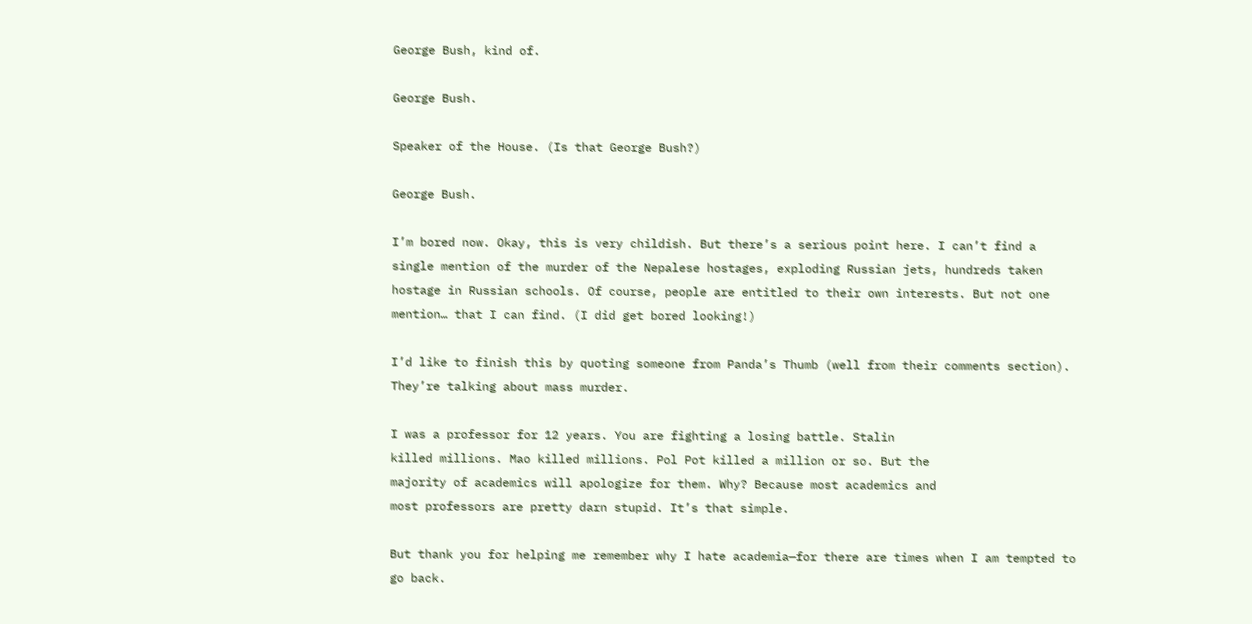George Bush, kind of.

George Bush.

Speaker of the House. (Is that George Bush?)

George Bush.

I’m bored now. Okay, this is very childish. But there’s a serious point here. I can’t find a single mention of the murder of the Nepalese hostages, exploding Russian jets, hundreds taken hostage in Russian schools. Of course, people are entitled to their own interests. But not one mention… that I can find. (I did get bored looking!)

I’d like to finish this by quoting someone from Panda’s Thumb (well from their comments section). They’re talking about mass murder.

I was a professor for 12 years. You are fighting a losing battle. Stalin
killed millions. Mao killed millions. Pol Pot killed a million or so. But the
majority of academics will apologize for them. Why? Because most academics and
most professors are pretty darn stupid. It’s that simple.

But thank you for helping me remember why I hate academia—for there are times when I am tempted to go back.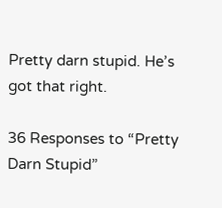Pretty darn stupid. He’s got that right.

36 Responses to “Pretty Darn Stupid”